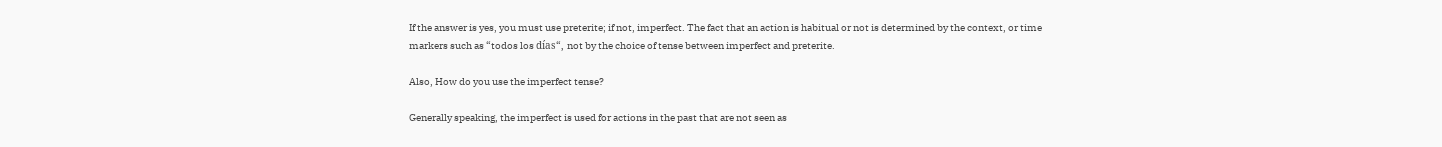If the answer is yes, you must use preterite; if not, imperfect. The fact that an action is habitual or not is determined by the context, or time markers such as “todos los días“, not by the choice of tense between imperfect and preterite.

Also, How do you use the imperfect tense?

Generally speaking, the imperfect is used for actions in the past that are not seen as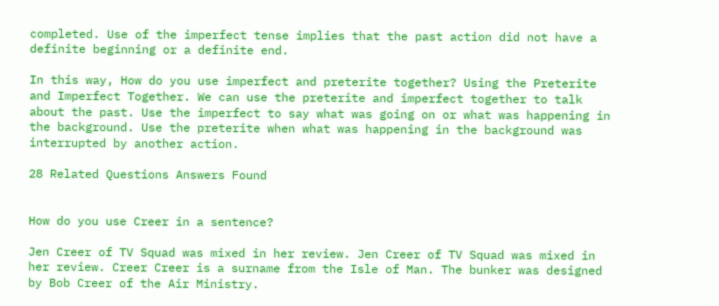completed. Use of the imperfect tense implies that the past action did not have a definite beginning or a definite end.

In this way, How do you use imperfect and preterite together? Using the Preterite and Imperfect Together. We can use the preterite and imperfect together to talk about the past. Use the imperfect to say what was going on or what was happening in the background. Use the preterite when what was happening in the background was interrupted by another action.

28 Related Questions Answers Found


How do you use Creer in a sentence?

Jen Creer of TV Squad was mixed in her review. Jen Creer of TV Squad was mixed in her review. Creer Creer is a surname from the Isle of Man. The bunker was designed by Bob Creer of the Air Ministry.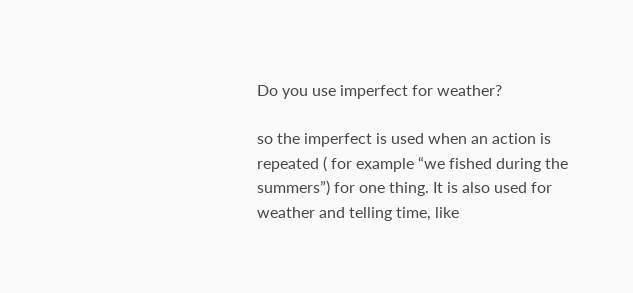Do you use imperfect for weather?

so the imperfect is used when an action is repeated ( for example “we fished during the summers”) for one thing. It is also used for weather and telling time, like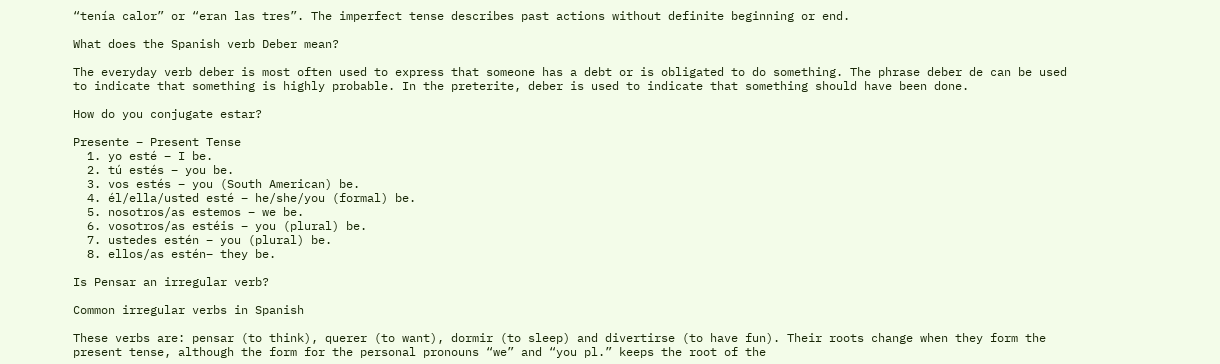“tenía calor” or “eran las tres”. The imperfect tense describes past actions without definite beginning or end.

What does the Spanish verb Deber mean?

The everyday verb deber is most often used to express that someone has a debt or is obligated to do something. The phrase deber de can be used to indicate that something is highly probable. In the preterite, deber is used to indicate that something should have been done.

How do you conjugate estar?

Presente – Present Tense
  1. yo esté – I be.
  2. tú estés – you be.
  3. vos estés – you (South American) be.
  4. él/ella/usted esté – he/she/you (formal) be.
  5. nosotros/as estemos – we be.
  6. vosotros/as estéis – you (plural) be.
  7. ustedes estén – you (plural) be.
  8. ellos/as estén– they be.

Is Pensar an irregular verb?

Common irregular verbs in Spanish

These verbs are: pensar (to think), querer (to want), dormir (to sleep) and divertirse (to have fun). Their roots change when they form the present tense, although the form for the personal pronouns “we” and “you pl.” keeps the root of the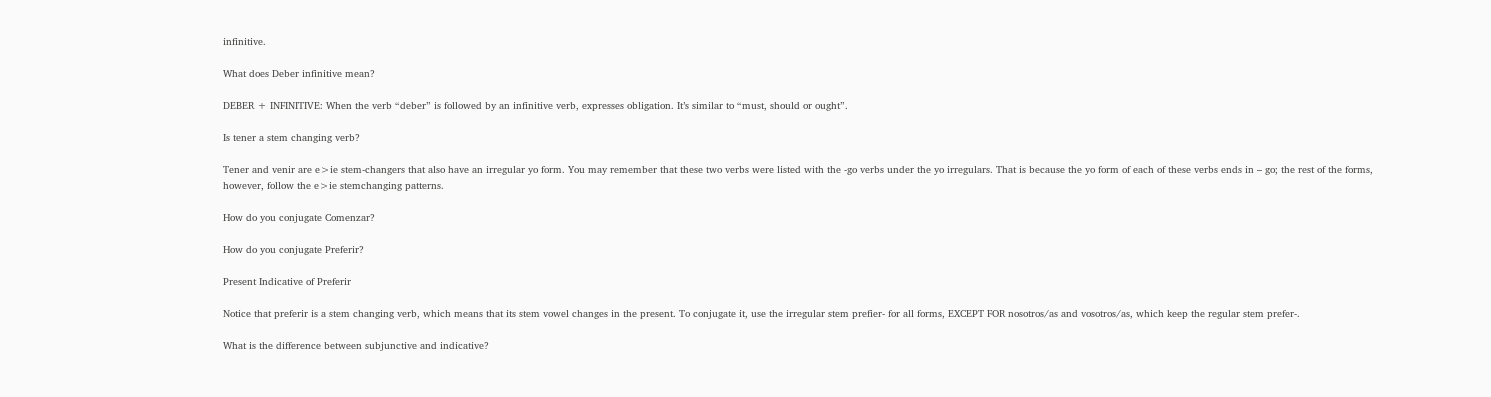infinitive.

What does Deber infinitive mean?

DEBER + INFINITIVE: When the verb “deber” is followed by an infinitive verb, expresses obligation. It’s similar to “must, should or ought”.

Is tener a stem changing verb?

Tener and venir are e>ie stem-changers that also have an irregular yo form. You may remember that these two verbs were listed with the -go verbs under the yo irregulars. That is because the yo form of each of these verbs ends in – go; the rest of the forms, however, follow the e>ie stemchanging patterns.

How do you conjugate Comenzar?

How do you conjugate Preferir?

Present Indicative of Preferir

Notice that preferir is a stem changing verb, which means that its stem vowel changes in the present. To conjugate it, use the irregular stem prefier- for all forms, EXCEPT FOR nosotros/as and vosotros/as, which keep the regular stem prefer-.

What is the difference between subjunctive and indicative?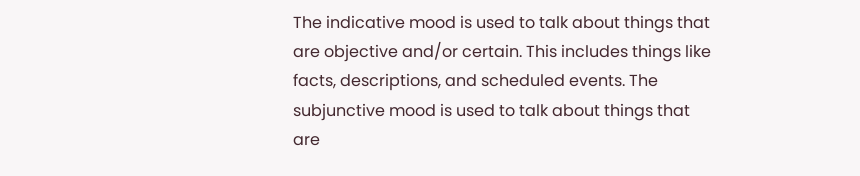The indicative mood is used to talk about things that are objective and/or certain. This includes things like facts, descriptions, and scheduled events. The subjunctive mood is used to talk about things that are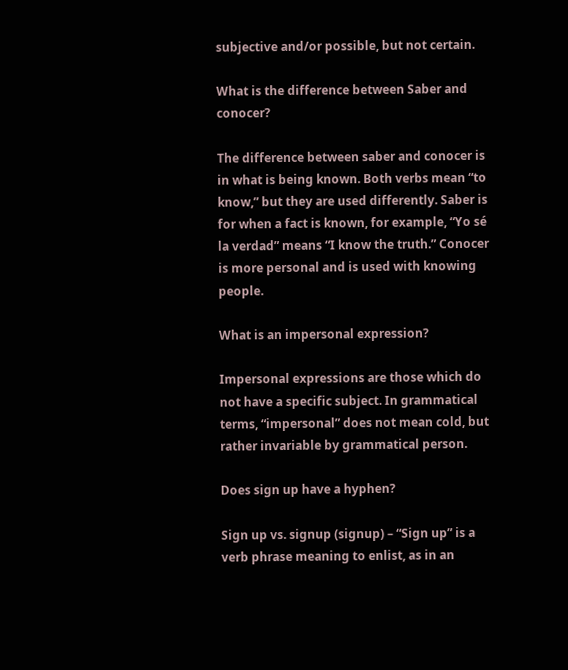subjective and/or possible, but not certain.

What is the difference between Saber and conocer?

The difference between saber and conocer is in what is being known. Both verbs mean “to know,” but they are used differently. Saber is for when a fact is known, for example, “Yo sé la verdad” means “I know the truth.” Conocer is more personal and is used with knowing people.

What is an impersonal expression?

Impersonal expressions are those which do not have a specific subject. In grammatical terms, “impersonal” does not mean cold, but rather invariable by grammatical person.

Does sign up have a hyphen?

Sign up vs. signup (signup) – “Sign up” is a verb phrase meaning to enlist, as in an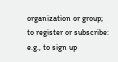organization or group; to register or subscribe: e.g., to sign up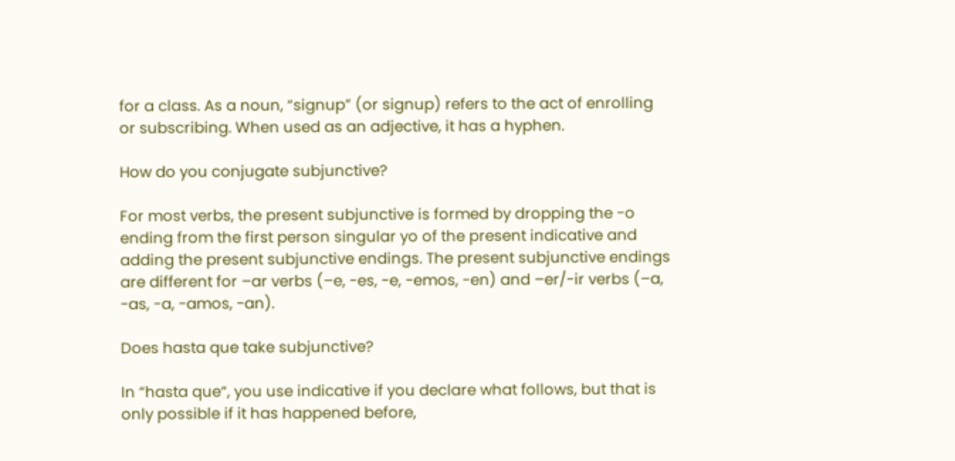for a class. As a noun, “signup” (or signup) refers to the act of enrolling or subscribing. When used as an adjective, it has a hyphen.

How do you conjugate subjunctive?

For most verbs, the present subjunctive is formed by dropping the -o ending from the first person singular yo of the present indicative and adding the present subjunctive endings. The present subjunctive endings are different for –ar verbs (–e, -es, -e, -emos, -en) and –er/-ir verbs (–a, -as, -a, -amos, -an).

Does hasta que take subjunctive?

In “hasta que“, you use indicative if you declare what follows, but that is only possible if it has happened before,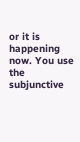or it is happening now. You use the subjunctive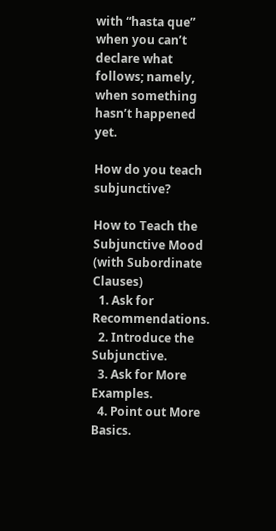with “hasta que” when you can’t declare what follows; namely, when something hasn’t happened yet.

How do you teach subjunctive?

How to Teach the Subjunctive Mood (with Subordinate Clauses)
  1. Ask for Recommendations.
  2. Introduce the Subjunctive.
  3. Ask for More Examples.
  4. Point out More Basics.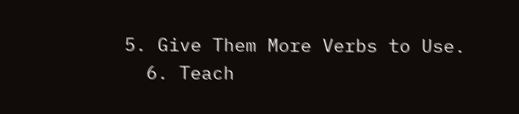5. Give Them More Verbs to Use.
  6. Teach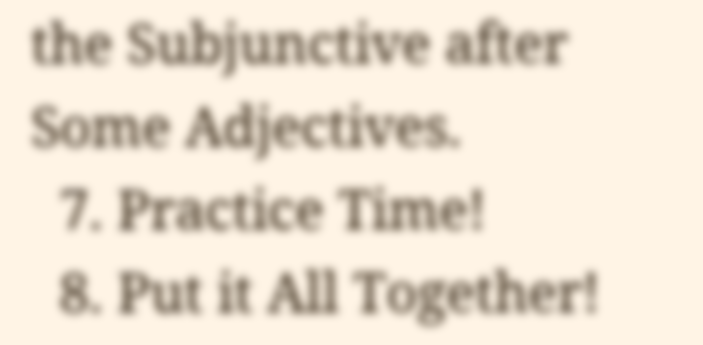the Subjunctive after Some Adjectives.
  7. Practice Time!
  8. Put it All Together!